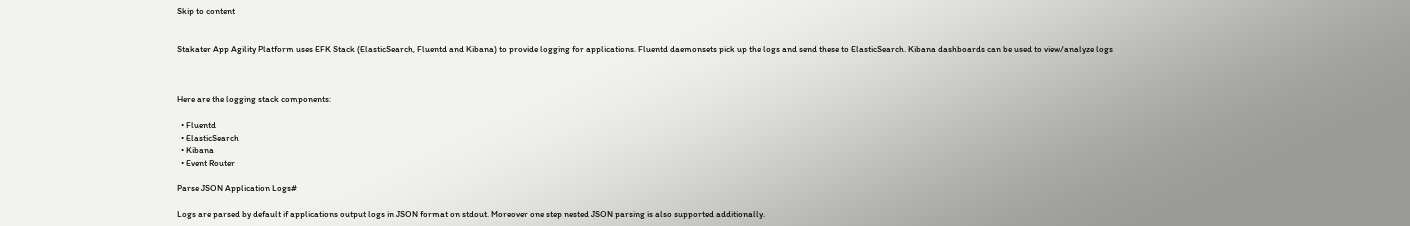Skip to content


Stakater App Agility Platform uses EFK Stack (ElasticSearch, Fluentd and Kibana) to provide logging for applications. Fluentd daemonsets pick up the logs and send these to ElasticSearch. Kibana dashboards can be used to view/analyze logs



Here are the logging stack components:

  • Fluentd
  • ElasticSearch
  • Kibana
  • Event Router

Parse JSON Application Logs#

Logs are parsed by default if applications output logs in JSON format on stdout. Moreover one step nested JSON parsing is also supported additionally.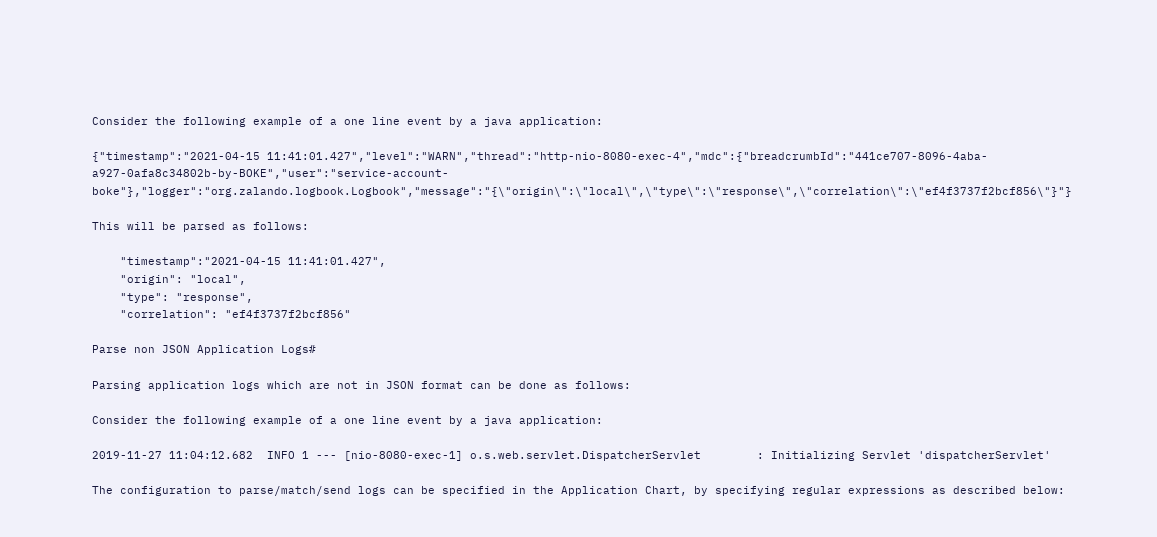Consider the following example of a one line event by a java application:

{"timestamp":"2021-04-15 11:41:01.427","level":"WARN","thread":"http-nio-8080-exec-4","mdc":{"breadcrumbId":"441ce707-8096-4aba-a927-0afa8c34802b-by-BOKE","user":"service-account-boke"},"logger":"org.zalando.logbook.Logbook","message":"{\"origin\":\"local\",\"type\":\"response\",\"correlation\":\"ef4f3737f2bcf856\"}"}

This will be parsed as follows:

    "timestamp":"2021-04-15 11:41:01.427",
    "origin": "local",
    "type": "response",
    "correlation": "ef4f3737f2bcf856"

Parse non JSON Application Logs#

Parsing application logs which are not in JSON format can be done as follows:

Consider the following example of a one line event by a java application:

2019-11-27 11:04:12.682  INFO 1 --- [nio-8080-exec-1] o.s.web.servlet.DispatcherServlet        : Initializing Servlet 'dispatcherServlet'

The configuration to parse/match/send logs can be specified in the Application Chart, by specifying regular expressions as described below: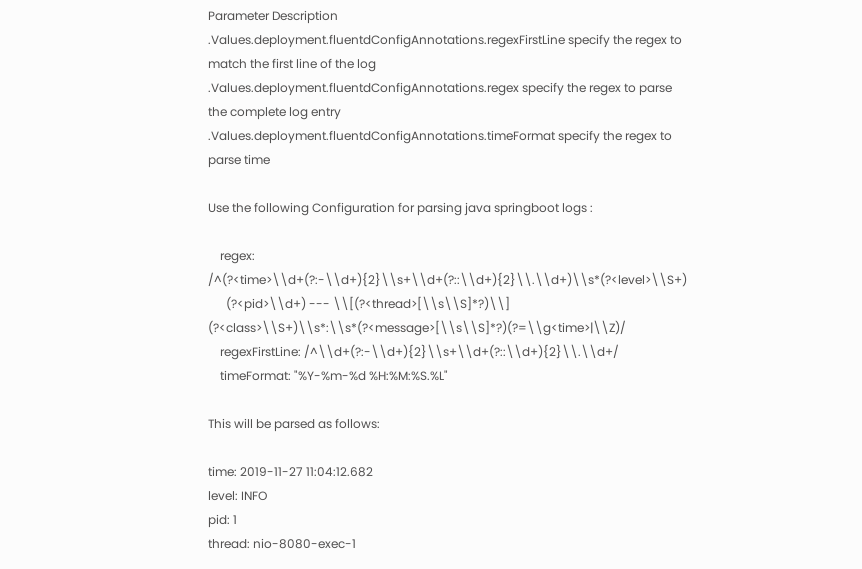Parameter Description
.Values.deployment.fluentdConfigAnnotations.regexFirstLine specify the regex to match the first line of the log
.Values.deployment.fluentdConfigAnnotations.regex specify the regex to parse the complete log entry
.Values.deployment.fluentdConfigAnnotations.timeFormat specify the regex to parse time

Use the following Configuration for parsing java springboot logs :

    regex: /^(?<time>\\d+(?:-\\d+){2}\\s+\\d+(?::\\d+){2}\\.\\d+)\\s*(?<level>\\S+)
      (?<pid>\\d+) --- \\[(?<thread>[\\s\\S]*?)\\] (?<class>\\S+)\\s*:\\s*(?<message>[\\s\\S]*?)(?=\\g<time>|\\Z)/
    regexFirstLine: /^\\d+(?:-\\d+){2}\\s+\\d+(?::\\d+){2}\\.\\d+/
    timeFormat: "%Y-%m-%d %H:%M:%S.%L"

This will be parsed as follows:

time: 2019-11-27 11:04:12.682
level: INFO
pid: 1
thread: nio-8080-exec-1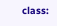class: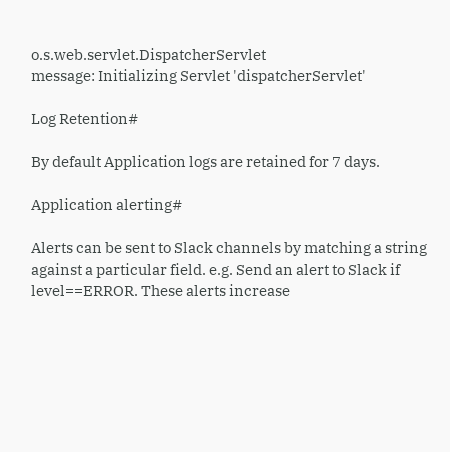o.s.web.servlet.DispatcherServlet
message: Initializing Servlet 'dispatcherServlet'

Log Retention#

By default Application logs are retained for 7 days.

Application alerting#

Alerts can be sent to Slack channels by matching a string against a particular field. e.g. Send an alert to Slack if level==ERROR. These alerts increase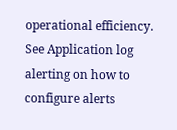operational efficiency. See Application log alerting on how to configure alerts